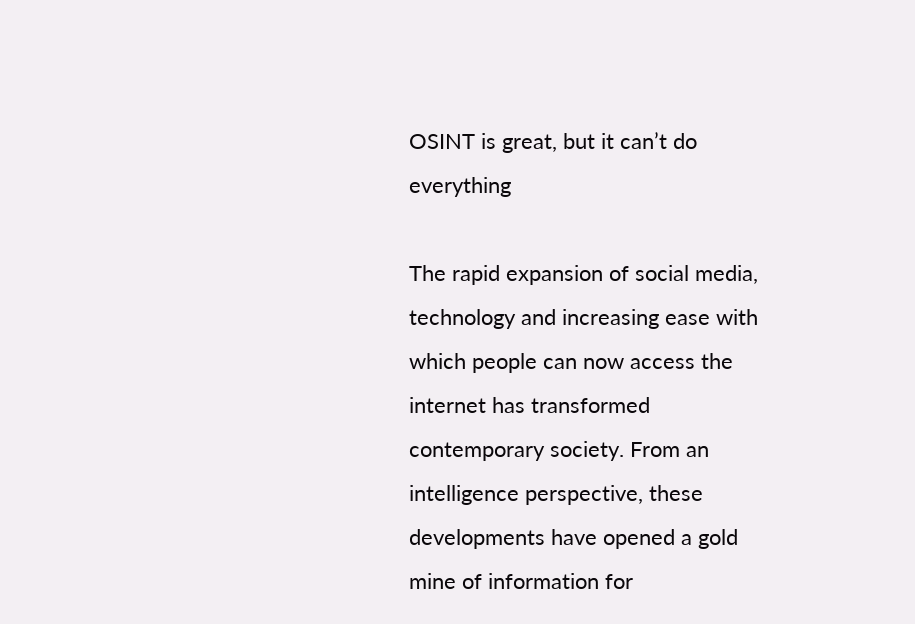OSINT is great, but it can’t do everything

The rapid expansion of social media, technology and increasing ease with which people can now access the internet has transformed contemporary society. From an intelligence perspective, these developments have opened a gold mine of information for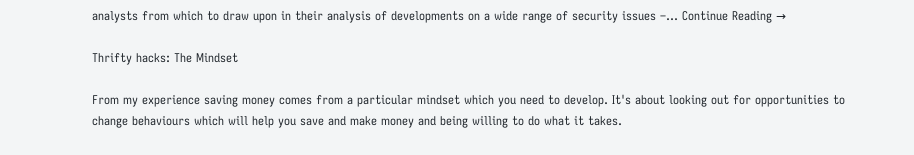analysts from which to draw upon in their analysis of developments on a wide range of security issues –... Continue Reading →

Thrifty hacks: The Mindset

From my experience saving money comes from a particular mindset which you need to develop. It's about looking out for opportunities to change behaviours which will help you save and make money and being willing to do what it takes.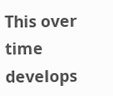This over time develops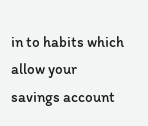in to habits which allow your savings account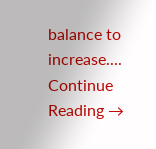balance to increase.... Continue Reading →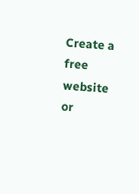Create a free website or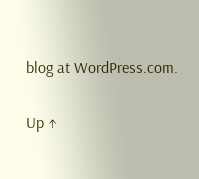blog at WordPress.com.

Up ↑